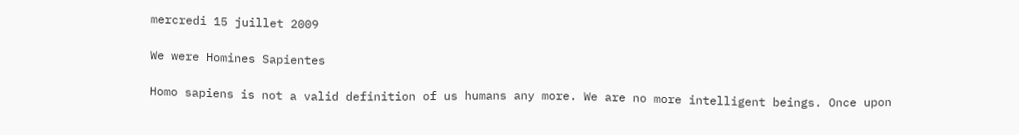mercredi 15 juillet 2009

We were Homines Sapientes

Homo sapiens is not a valid definition of us humans any more. We are no more intelligent beings. Once upon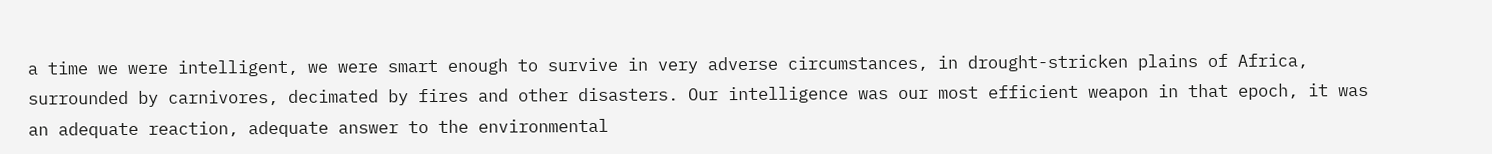a time we were intelligent, we were smart enough to survive in very adverse circumstances, in drought-stricken plains of Africa, surrounded by carnivores, decimated by fires and other disasters. Our intelligence was our most efficient weapon in that epoch, it was an adequate reaction, adequate answer to the environmental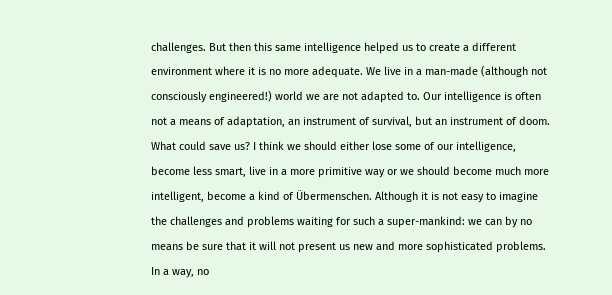challenges. But then this same intelligence helped us to create a different environment where it is no more adequate. We live in a man-made (although not consciously engineered!) world we are not adapted to. Our intelligence is often not a means of adaptation, an instrument of survival, but an instrument of doom. What could save us? I think we should either lose some of our intelligence, become less smart, live in a more primitive way or we should become much more intelligent, become a kind of Übermenschen. Although it is not easy to imagine the challenges and problems waiting for such a super-mankind: we can by no means be sure that it will not present us new and more sophisticated problems. In a way, no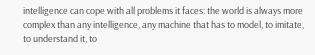intelligence can cope with all problems it faces: the world is always more complex than any intelligence, any machine that has to model, to imitate, to understand it, to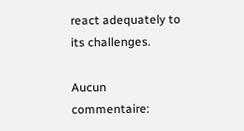react adequately to its challenges.

Aucun commentaire: